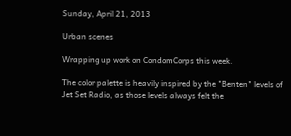Sunday, April 21, 2013

Urban scenes

Wrapping up work on CondomCorps this week.

The color palette is heavily inspired by the "Benten" levels of Jet Set Radio, as those levels always felt the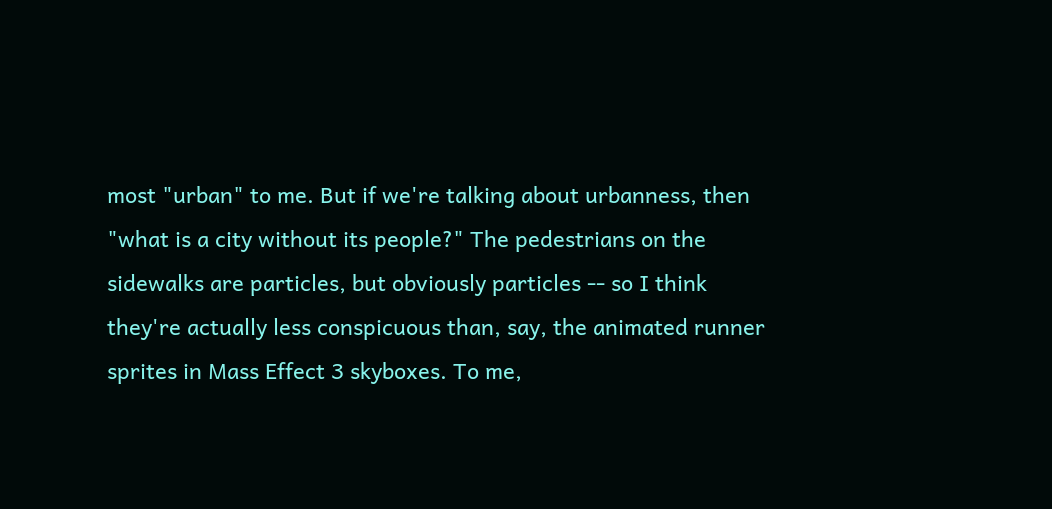most "urban" to me. But if we're talking about urbanness, then "what is a city without its people?" The pedestrians on the sidewalks are particles, but obviously particles -- so I think they're actually less conspicuous than, say, the animated runner sprites in Mass Effect 3 skyboxes. To me,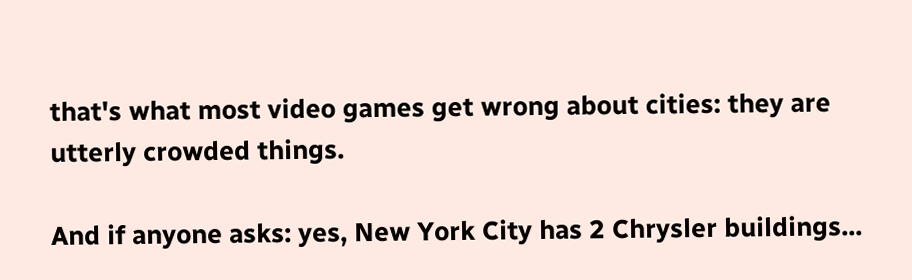that's what most video games get wrong about cities: they are utterly crowded things.

And if anyone asks: yes, New York City has 2 Chrysler buildings...